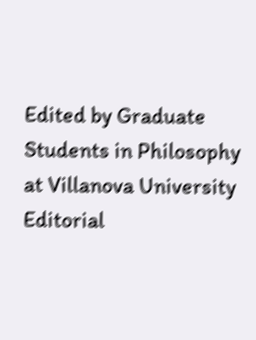Edited by Graduate Students in Philosophy
at Villanova University
Editorial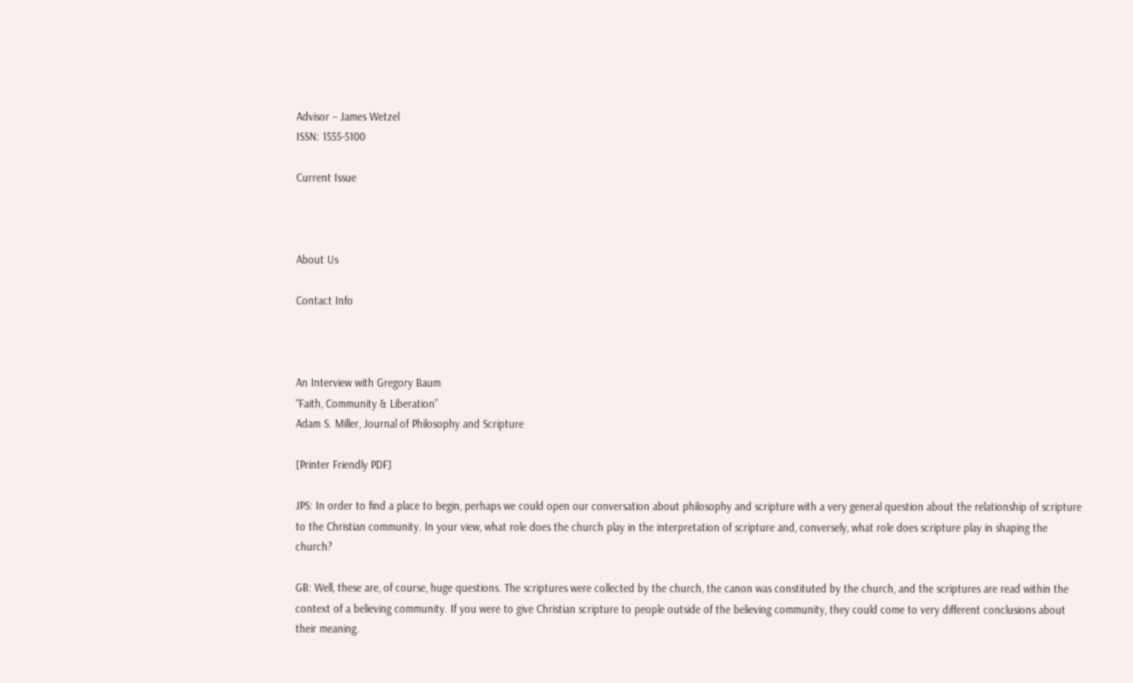Advisor – James Wetzel
ISSN: 1555-5100

Current Issue



About Us

Contact Info



An Interview with Gregory Baum
“Faith, Community & Liberation”
Adam S. Miller, Journal of Philosophy and Scripture

[Printer Friendly PDF]

JPS: In order to find a place to begin, perhaps we could open our conversation about philosophy and scripture with a very general question about the relationship of scripture to the Christian community. In your view, what role does the church play in the interpretation of scripture and, conversely, what role does scripture play in shaping the church?

GB: Well, these are, of course, huge questions. The scriptures were collected by the church, the canon was constituted by the church, and the scriptures are read within the context of a believing community. If you were to give Christian scripture to people outside of the believing community, they could come to very different conclusions about their meaning.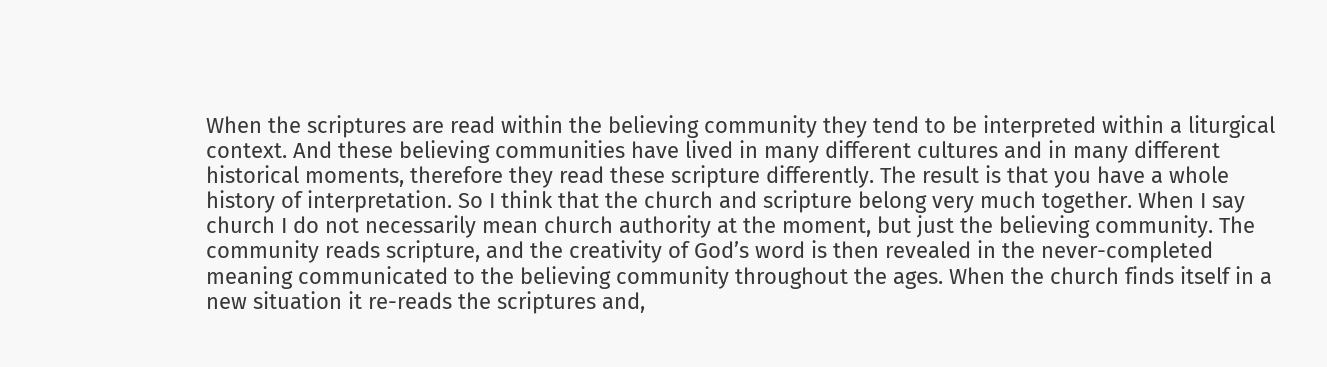When the scriptures are read within the believing community they tend to be interpreted within a liturgical context. And these believing communities have lived in many different cultures and in many different historical moments, therefore they read these scripture differently. The result is that you have a whole history of interpretation. So I think that the church and scripture belong very much together. When I say church I do not necessarily mean church authority at the moment, but just the believing community. The community reads scripture, and the creativity of God’s word is then revealed in the never-completed meaning communicated to the believing community throughout the ages. When the church finds itself in a new situation it re-reads the scriptures and,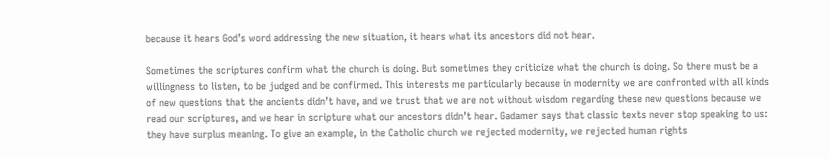because it hears God’s word addressing the new situation, it hears what its ancestors did not hear.

Sometimes the scriptures confirm what the church is doing. But sometimes they criticize what the church is doing. So there must be a willingness to listen, to be judged and be confirmed. This interests me particularly because in modernity we are confronted with all kinds of new questions that the ancients didn’t have, and we trust that we are not without wisdom regarding these new questions because we read our scriptures, and we hear in scripture what our ancestors didn’t hear. Gadamer says that classic texts never stop speaking to us: they have surplus meaning. To give an example, in the Catholic church we rejected modernity, we rejected human rights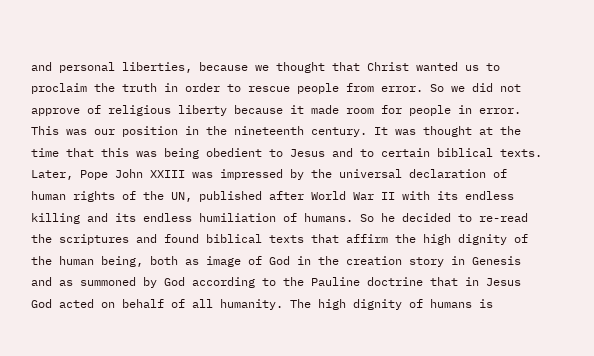and personal liberties, because we thought that Christ wanted us to proclaim the truth in order to rescue people from error. So we did not approve of religious liberty because it made room for people in error. This was our position in the nineteenth century. It was thought at the time that this was being obedient to Jesus and to certain biblical texts. Later, Pope John XXIII was impressed by the universal declaration of human rights of the UN, published after World War II with its endless killing and its endless humiliation of humans. So he decided to re-read the scriptures and found biblical texts that affirm the high dignity of the human being, both as image of God in the creation story in Genesis and as summoned by God according to the Pauline doctrine that in Jesus God acted on behalf of all humanity. The high dignity of humans is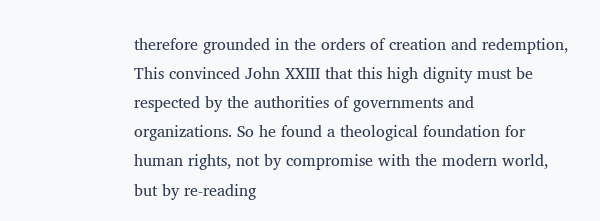therefore grounded in the orders of creation and redemption, This convinced John XXIII that this high dignity must be respected by the authorities of governments and organizations. So he found a theological foundation for human rights, not by compromise with the modern world, but by re-reading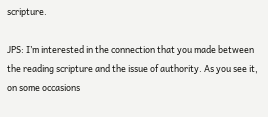scripture.

JPS: I’m interested in the connection that you made between the reading scripture and the issue of authority. As you see it, on some occasions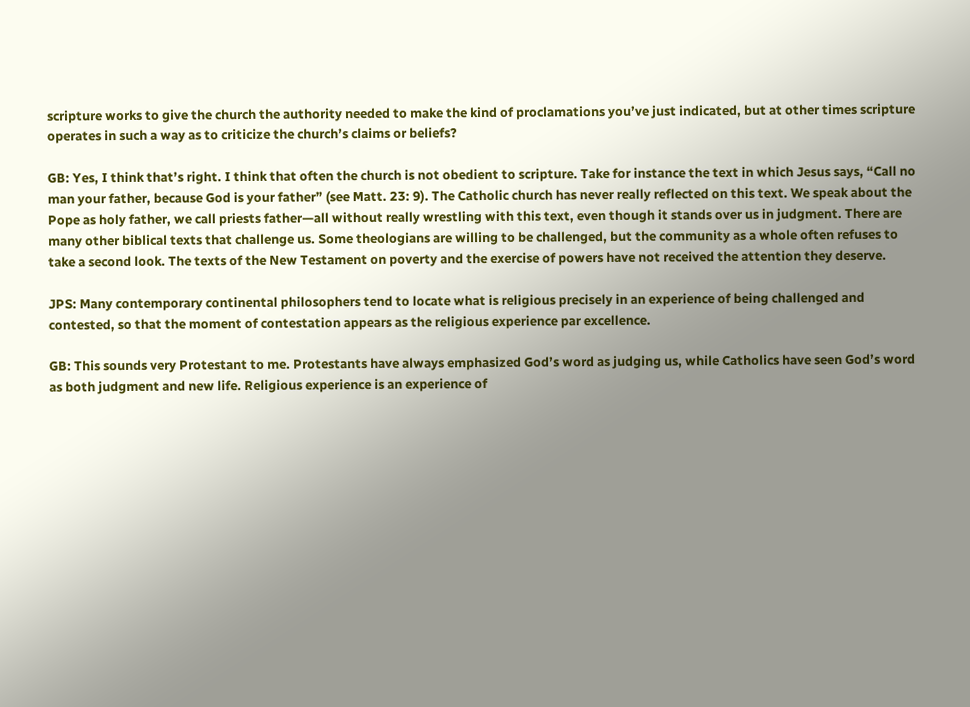scripture works to give the church the authority needed to make the kind of proclamations you’ve just indicated, but at other times scripture operates in such a way as to criticize the church’s claims or beliefs?

GB: Yes, I think that’s right. I think that often the church is not obedient to scripture. Take for instance the text in which Jesus says, “Call no man your father, because God is your father” (see Matt. 23: 9). The Catholic church has never really reflected on this text. We speak about the Pope as holy father, we call priests father—all without really wrestling with this text, even though it stands over us in judgment. There are many other biblical texts that challenge us. Some theologians are willing to be challenged, but the community as a whole often refuses to take a second look. The texts of the New Testament on poverty and the exercise of powers have not received the attention they deserve.

JPS: Many contemporary continental philosophers tend to locate what is religious precisely in an experience of being challenged and contested, so that the moment of contestation appears as the religious experience par excellence.

GB: This sounds very Protestant to me. Protestants have always emphasized God’s word as judging us, while Catholics have seen God’s word as both judgment and new life. Religious experience is an experience of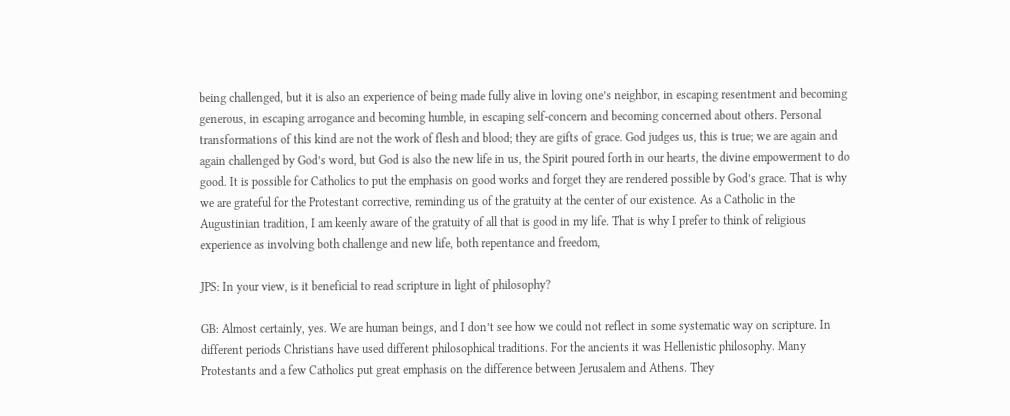being challenged, but it is also an experience of being made fully alive in loving one’s neighbor, in escaping resentment and becoming generous, in escaping arrogance and becoming humble, in escaping self-concern and becoming concerned about others. Personal transformations of this kind are not the work of flesh and blood; they are gifts of grace. God judges us, this is true; we are again and again challenged by God’s word, but God is also the new life in us, the Spirit poured forth in our hearts, the divine empowerment to do good. It is possible for Catholics to put the emphasis on good works and forget they are rendered possible by God’s grace. That is why we are grateful for the Protestant corrective, reminding us of the gratuity at the center of our existence. As a Catholic in the Augustinian tradition, I am keenly aware of the gratuity of all that is good in my life. That is why I prefer to think of religious experience as involving both challenge and new life, both repentance and freedom,

JPS: In your view, is it beneficial to read scripture in light of philosophy?

GB: Almost certainly, yes. We are human beings, and I don’t see how we could not reflect in some systematic way on scripture. In different periods Christians have used different philosophical traditions. For the ancients it was Hellenistic philosophy. Many Protestants and a few Catholics put great emphasis on the difference between Jerusalem and Athens. They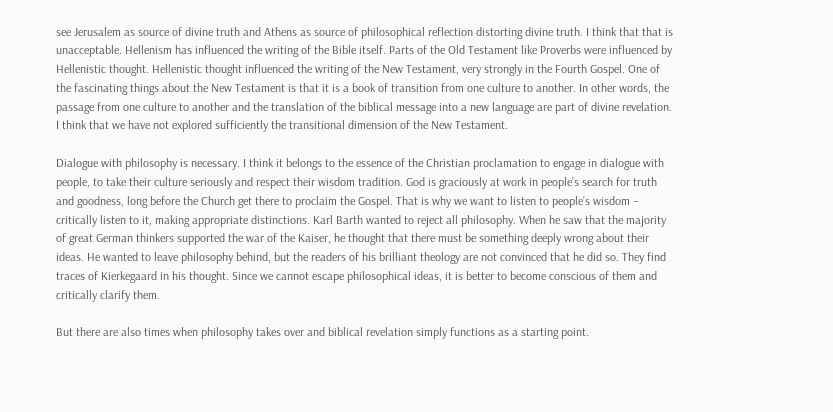see Jerusalem as source of divine truth and Athens as source of philosophical reflection distorting divine truth. I think that that is unacceptable. Hellenism has influenced the writing of the Bible itself. Parts of the Old Testament like Proverbs were influenced by Hellenistic thought. Hellenistic thought influenced the writing of the New Testament, very strongly in the Fourth Gospel. One of the fascinating things about the New Testament is that it is a book of transition from one culture to another. In other words, the passage from one culture to another and the translation of the biblical message into a new language are part of divine revelation. I think that we have not explored sufficiently the transitional dimension of the New Testament.

Dialogue with philosophy is necessary. I think it belongs to the essence of the Christian proclamation to engage in dialogue with people, to take their culture seriously and respect their wisdom tradition. God is graciously at work in people’s search for truth and goodness, long before the Church get there to proclaim the Gospel. That is why we want to listen to people’s wisdom – critically listen to it, making appropriate distinctions. Karl Barth wanted to reject all philosophy. When he saw that the majority of great German thinkers supported the war of the Kaiser, he thought that there must be something deeply wrong about their ideas. He wanted to leave philosophy behind, but the readers of his brilliant theology are not convinced that he did so. They find traces of Kierkegaard in his thought. Since we cannot escape philosophical ideas, it is better to become conscious of them and critically clarify them.

But there are also times when philosophy takes over and biblical revelation simply functions as a starting point.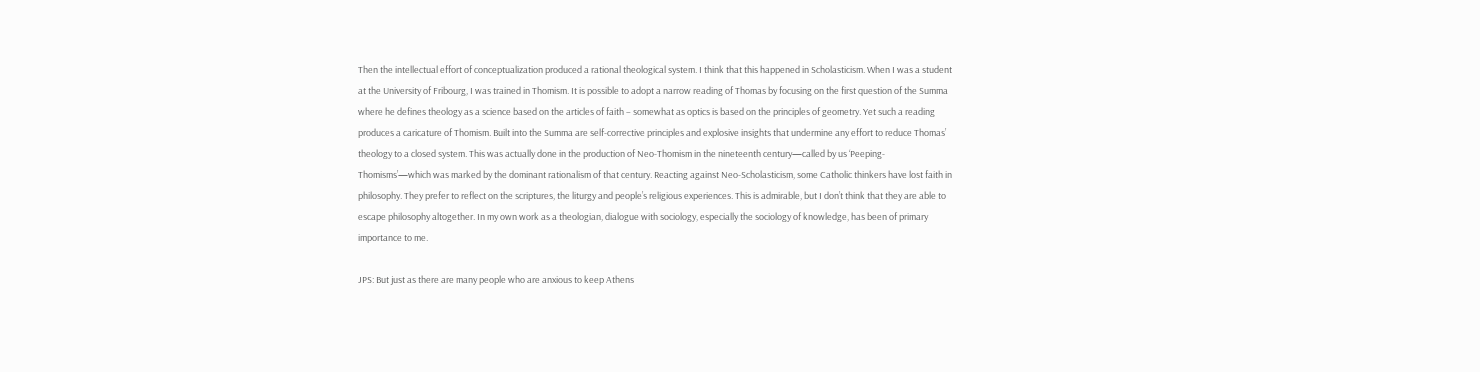Then the intellectual effort of conceptualization produced a rational theological system. I think that this happened in Scholasticism. When I was a student at the University of Fribourg, I was trained in Thomism. It is possible to adopt a narrow reading of Thomas by focusing on the first question of the Summa where he defines theology as a science based on the articles of faith – somewhat as optics is based on the principles of geometry. Yet such a reading produces a caricature of Thomism. Built into the Summa are self-corrective principles and explosive insights that undermine any effort to reduce Thomas’ theology to a closed system. This was actually done in the production of Neo-Thomism in the nineteenth century—called by us ‘Peeping-Thomisms’—which was marked by the dominant rationalism of that century. Reacting against Neo-Scholasticism, some Catholic thinkers have lost faith in philosophy. They prefer to reflect on the scriptures, the liturgy and people’s religious experiences. This is admirable, but I don’t think that they are able to escape philosophy altogether. In my own work as a theologian, dialogue with sociology, especially the sociology of knowledge, has been of primary importance to me.

JPS: But just as there are many people who are anxious to keep Athens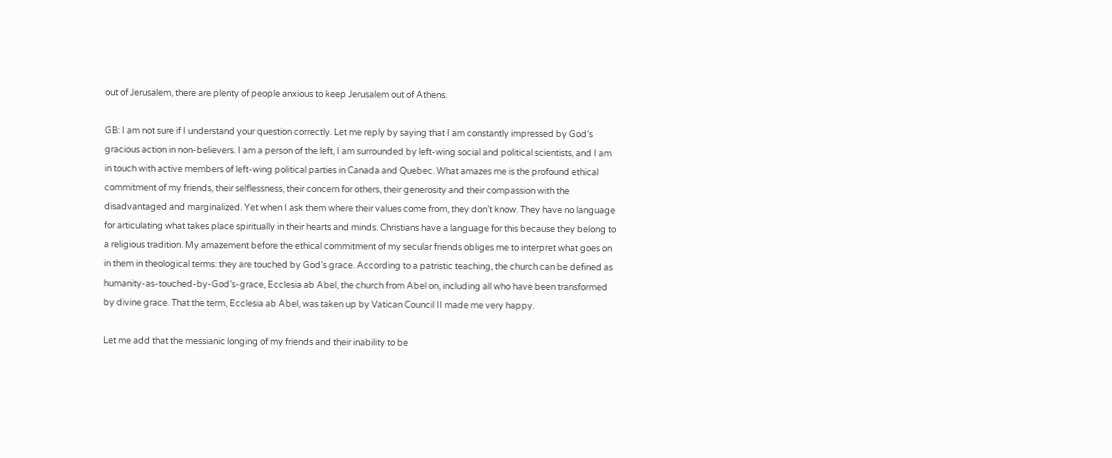out of Jerusalem, there are plenty of people anxious to keep Jerusalem out of Athens.

GB: I am not sure if I understand your question correctly. Let me reply by saying that I am constantly impressed by God’s gracious action in non-believers. I am a person of the left, I am surrounded by left-wing social and political scientists, and I am in touch with active members of left-wing political parties in Canada and Quebec. What amazes me is the profound ethical commitment of my friends, their selflessness, their concern for others, their generosity and their compassion with the disadvantaged and marginalized. Yet when I ask them where their values come from, they don’t know. They have no language for articulating what takes place spiritually in their hearts and minds. Christians have a language for this because they belong to a religious tradition. My amazement before the ethical commitment of my secular friends obliges me to interpret what goes on in them in theological terms: they are touched by God’s grace. According to a patristic teaching, the church can be defined as humanity-as-touched-by-God’s-grace, Ecclesia ab Abel, the church from Abel on, including all who have been transformed by divine grace. That the term, Ecclesia ab Abel, was taken up by Vatican Council II made me very happy.

Let me add that the messianic longing of my friends and their inability to be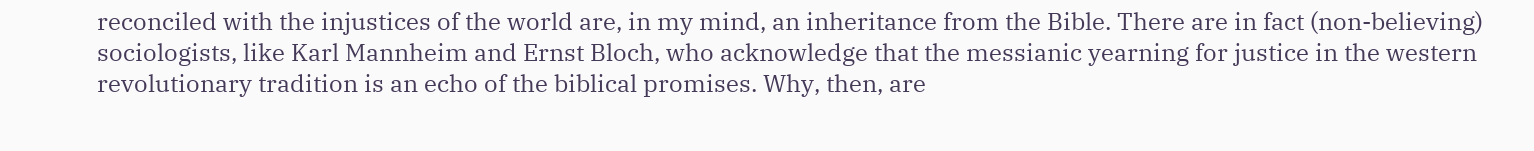reconciled with the injustices of the world are, in my mind, an inheritance from the Bible. There are in fact (non-believing) sociologists, like Karl Mannheim and Ernst Bloch, who acknowledge that the messianic yearning for justice in the western revolutionary tradition is an echo of the biblical promises. Why, then, are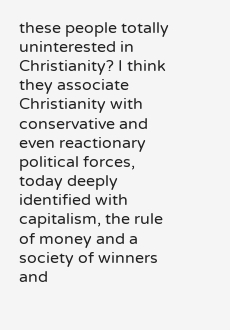these people totally uninterested in Christianity? I think they associate Christianity with conservative and even reactionary political forces, today deeply identified with capitalism, the rule of money and a society of winners and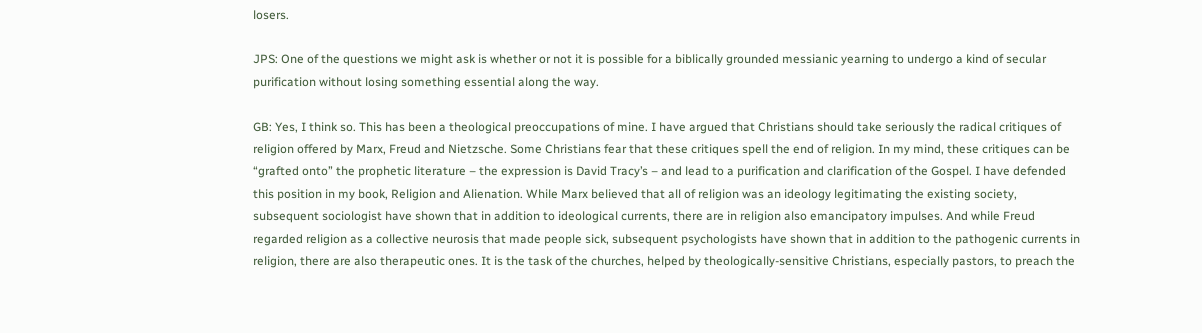losers.

JPS: One of the questions we might ask is whether or not it is possible for a biblically grounded messianic yearning to undergo a kind of secular purification without losing something essential along the way.

GB: Yes, I think so. This has been a theological preoccupations of mine. I have argued that Christians should take seriously the radical critiques of religion offered by Marx, Freud and Nietzsche. Some Christians fear that these critiques spell the end of religion. In my mind, these critiques can be “grafted onto” the prophetic literature – the expression is David Tracy’s – and lead to a purification and clarification of the Gospel. I have defended this position in my book, Religion and Alienation. While Marx believed that all of religion was an ideology legitimating the existing society, subsequent sociologist have shown that in addition to ideological currents, there are in religion also emancipatory impulses. And while Freud regarded religion as a collective neurosis that made people sick, subsequent psychologists have shown that in addition to the pathogenic currents in religion, there are also therapeutic ones. It is the task of the churches, helped by theologically-sensitive Christians, especially pastors, to preach the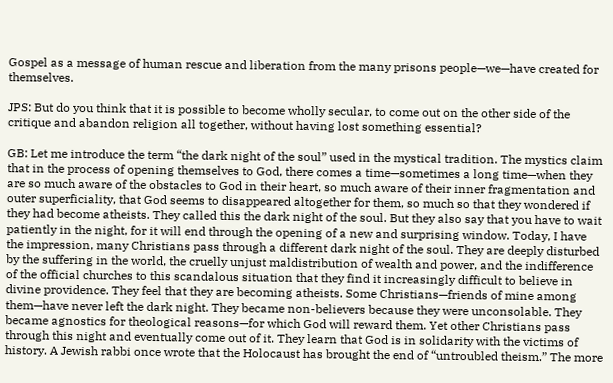Gospel as a message of human rescue and liberation from the many prisons people—we—have created for themselves.

JPS: But do you think that it is possible to become wholly secular, to come out on the other side of the critique and abandon religion all together, without having lost something essential?

GB: Let me introduce the term “the dark night of the soul” used in the mystical tradition. The mystics claim that in the process of opening themselves to God, there comes a time—sometimes a long time—when they are so much aware of the obstacles to God in their heart, so much aware of their inner fragmentation and outer superficiality, that God seems to disappeared altogether for them, so much so that they wondered if they had become atheists. They called this the dark night of the soul. But they also say that you have to wait patiently in the night, for it will end through the opening of a new and surprising window. Today, I have the impression, many Christians pass through a different dark night of the soul. They are deeply disturbed by the suffering in the world, the cruelly unjust maldistribution of wealth and power, and the indifference of the official churches to this scandalous situation that they find it increasingly difficult to believe in divine providence. They feel that they are becoming atheists. Some Christians—friends of mine among them—have never left the dark night. They became non-believers because they were unconsolable. They became agnostics for theological reasons—for which God will reward them. Yet other Christians pass through this night and eventually come out of it. They learn that God is in solidarity with the victims of history. A Jewish rabbi once wrote that the Holocaust has brought the end of “untroubled theism.” The more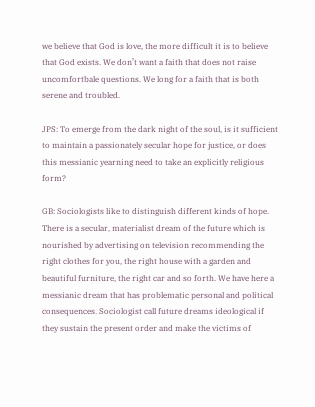we believe that God is love, the more difficult it is to believe that God exists. We don’t want a faith that does not raise uncomfortbale questions. We long for a faith that is both serene and troubled.

JPS: To emerge from the dark night of the soul, is it sufficient to maintain a passionately secular hope for justice, or does this messianic yearning need to take an explicitly religious form?

GB: Sociologists like to distinguish different kinds of hope. There is a secular, materialist dream of the future which is nourished by advertising on television recommending the right clothes for you, the right house with a garden and beautiful furniture, the right car and so forth. We have here a messianic dream that has problematic personal and political consequences. Sociologist call future dreams ideological if they sustain the present order and make the victims of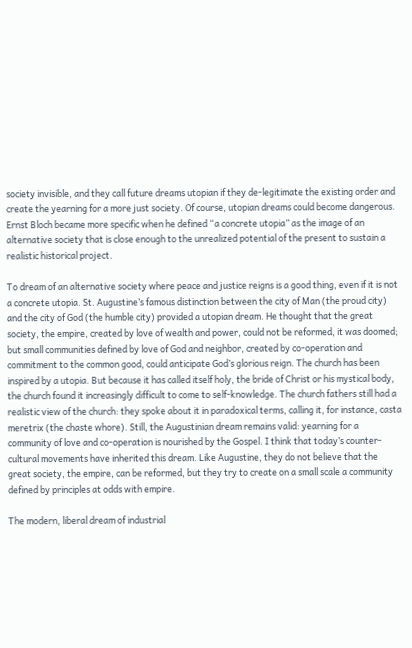society invisible, and they call future dreams utopian if they de-legitimate the existing order and create the yearning for a more just society. Of course, utopian dreams could become dangerous. Ernst Bloch became more specific when he defined “a concrete utopia” as the image of an alternative society that is close enough to the unrealized potential of the present to sustain a realistic historical project.

To dream of an alternative society where peace and justice reigns is a good thing, even if it is not a concrete utopia. St. Augustine’s famous distinction between the city of Man (the proud city) and the city of God (the humble city) provided a utopian dream. He thought that the great society, the empire, created by love of wealth and power, could not be reformed, it was doomed; but small communities defined by love of God and neighbor, created by co-operation and commitment to the common good, could anticipate God’s glorious reign. The church has been inspired by a utopia. But because it has called itself holy, the bride of Christ or his mystical body, the church found it increasingly difficult to come to self-knowledge. The church fathers still had a realistic view of the church: they spoke about it in paradoxical terms, calling it, for instance, casta meretrix (the chaste whore). Still, the Augustinian dream remains valid: yearning for a community of love and co-operation is nourished by the Gospel. I think that today’s counter-cultural movements have inherited this dream. Like Augustine, they do not believe that the great society, the empire, can be reformed, but they try to create on a small scale a community defined by principles at odds with empire.

The modern, liberal dream of industrial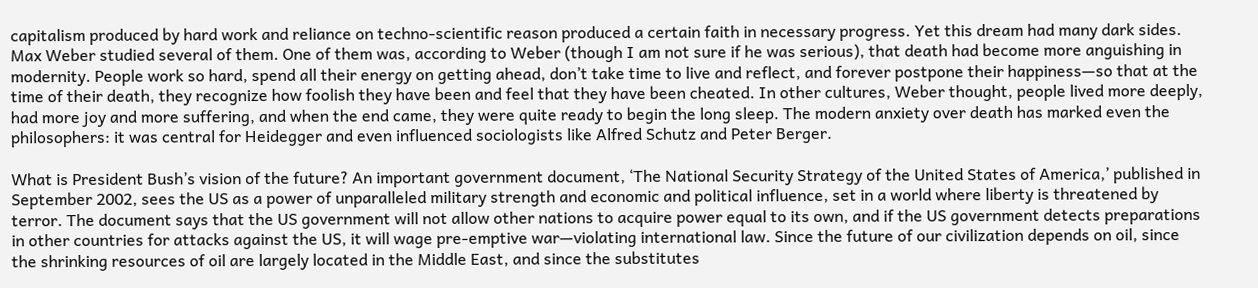capitalism produced by hard work and reliance on techno-scientific reason produced a certain faith in necessary progress. Yet this dream had many dark sides. Max Weber studied several of them. One of them was, according to Weber (though I am not sure if he was serious), that death had become more anguishing in modernity. People work so hard, spend all their energy on getting ahead, don’t take time to live and reflect, and forever postpone their happiness—so that at the time of their death, they recognize how foolish they have been and feel that they have been cheated. In other cultures, Weber thought, people lived more deeply, had more joy and more suffering, and when the end came, they were quite ready to begin the long sleep. The modern anxiety over death has marked even the philosophers: it was central for Heidegger and even influenced sociologists like Alfred Schutz and Peter Berger.

What is President Bush’s vision of the future? An important government document, ‘The National Security Strategy of the United States of America,’ published in September 2002, sees the US as a power of unparalleled military strength and economic and political influence, set in a world where liberty is threatened by terror. The document says that the US government will not allow other nations to acquire power equal to its own, and if the US government detects preparations in other countries for attacks against the US, it will wage pre-emptive war—violating international law. Since the future of our civilization depends on oil, since the shrinking resources of oil are largely located in the Middle East, and since the substitutes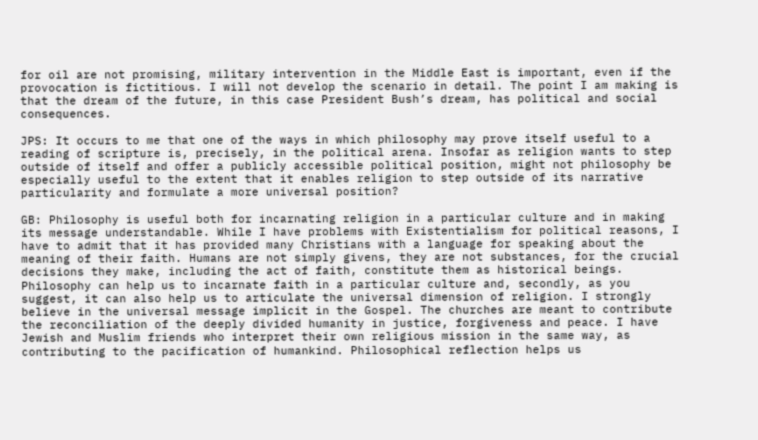for oil are not promising, military intervention in the Middle East is important, even if the provocation is fictitious. I will not develop the scenario in detail. The point I am making is that the dream of the future, in this case President Bush’s dream, has political and social consequences.

JPS: It occurs to me that one of the ways in which philosophy may prove itself useful to a reading of scripture is, precisely, in the political arena. Insofar as religion wants to step outside of itself and offer a publicly accessible political position, might not philosophy be especially useful to the extent that it enables religion to step outside of its narrative particularity and formulate a more universal position?

GB: Philosophy is useful both for incarnating religion in a particular culture and in making its message understandable. While I have problems with Existentialism for political reasons, I have to admit that it has provided many Christians with a language for speaking about the meaning of their faith. Humans are not simply givens, they are not substances, for the crucial decisions they make, including the act of faith, constitute them as historical beings. Philosophy can help us to incarnate faith in a particular culture and, secondly, as you suggest, it can also help us to articulate the universal dimension of religion. I strongly believe in the universal message implicit in the Gospel. The churches are meant to contribute the reconciliation of the deeply divided humanity in justice, forgiveness and peace. I have Jewish and Muslim friends who interpret their own religious mission in the same way, as contributing to the pacification of humankind. Philosophical reflection helps us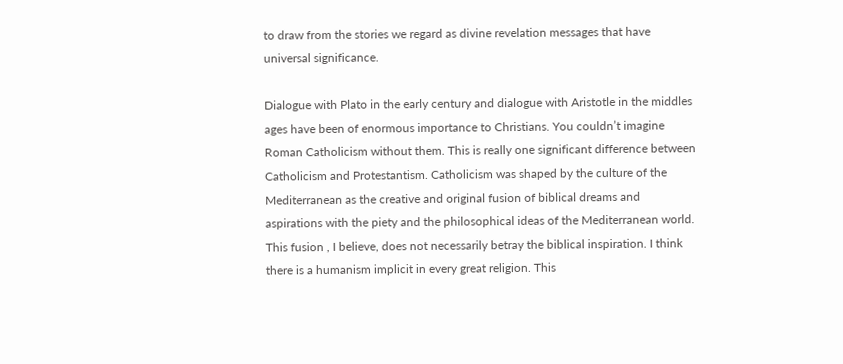to draw from the stories we regard as divine revelation messages that have universal significance.

Dialogue with Plato in the early century and dialogue with Aristotle in the middles ages have been of enormous importance to Christians. You couldn’t imagine Roman Catholicism without them. This is really one significant difference between Catholicism and Protestantism. Catholicism was shaped by the culture of the Mediterranean as the creative and original fusion of biblical dreams and aspirations with the piety and the philosophical ideas of the Mediterranean world. This fusion , I believe, does not necessarily betray the biblical inspiration. I think there is a humanism implicit in every great religion. This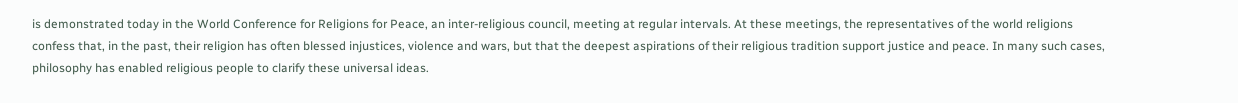is demonstrated today in the World Conference for Religions for Peace, an inter-religious council, meeting at regular intervals. At these meetings, the representatives of the world religions confess that, in the past, their religion has often blessed injustices, violence and wars, but that the deepest aspirations of their religious tradition support justice and peace. In many such cases, philosophy has enabled religious people to clarify these universal ideas.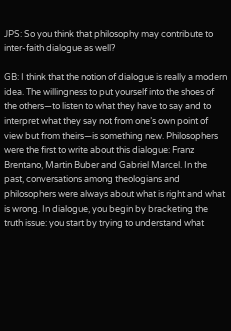JPS: So you think that philosophy may contribute to inter-faith dialogue as well?

GB: I think that the notion of dialogue is really a modern idea. The willingness to put yourself into the shoes of the others—to listen to what they have to say and to interpret what they say not from one’s own point of view but from theirs—is something new. Philosophers were the first to write about this dialogue: Franz Brentano, Martin Buber and Gabriel Marcel. In the past, conversations among theologians and philosophers were always about what is right and what is wrong. In dialogue, you begin by bracketing the truth issue: you start by trying to understand what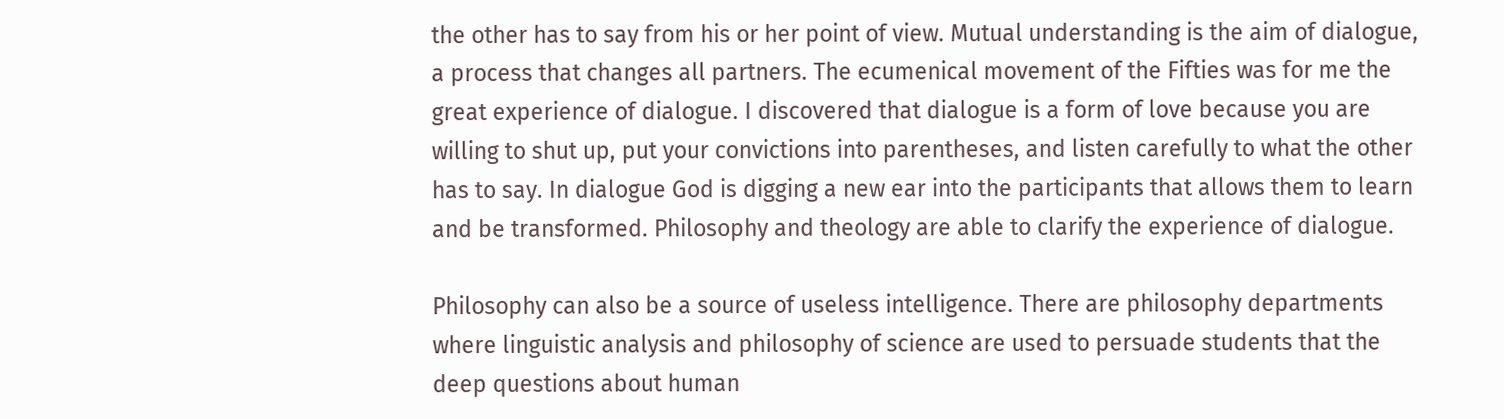the other has to say from his or her point of view. Mutual understanding is the aim of dialogue, a process that changes all partners. The ecumenical movement of the Fifties was for me the great experience of dialogue. I discovered that dialogue is a form of love because you are willing to shut up, put your convictions into parentheses, and listen carefully to what the other has to say. In dialogue God is digging a new ear into the participants that allows them to learn and be transformed. Philosophy and theology are able to clarify the experience of dialogue.

Philosophy can also be a source of useless intelligence. There are philosophy departments where linguistic analysis and philosophy of science are used to persuade students that the deep questions about human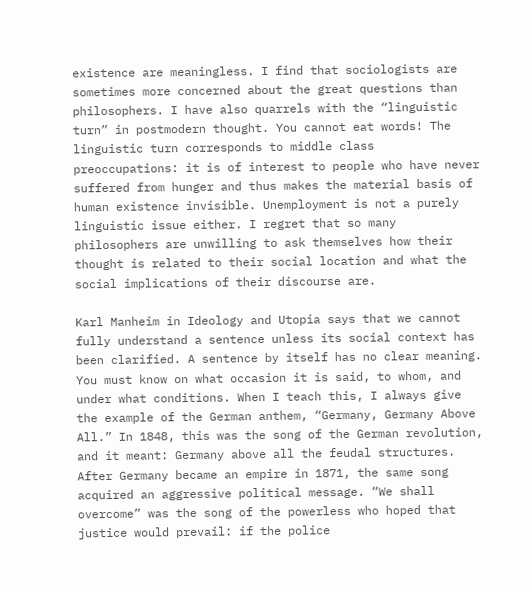existence are meaningless. I find that sociologists are sometimes more concerned about the great questions than philosophers. I have also quarrels with the “linguistic turn” in postmodern thought. You cannot eat words! The linguistic turn corresponds to middle class preoccupations: it is of interest to people who have never suffered from hunger and thus makes the material basis of human existence invisible. Unemployment is not a purely linguistic issue either. I regret that so many philosophers are unwilling to ask themselves how their thought is related to their social location and what the social implications of their discourse are.

Karl Manheim in Ideology and Utopia says that we cannot fully understand a sentence unless its social context has been clarified. A sentence by itself has no clear meaning. You must know on what occasion it is said, to whom, and under what conditions. When I teach this, I always give the example of the German anthem, “Germany, Germany Above All.” In 1848, this was the song of the German revolution, and it meant: Germany above all the feudal structures. After Germany became an empire in 1871, the same song acquired an aggressive political message. “We shall overcome” was the song of the powerless who hoped that justice would prevail: if the police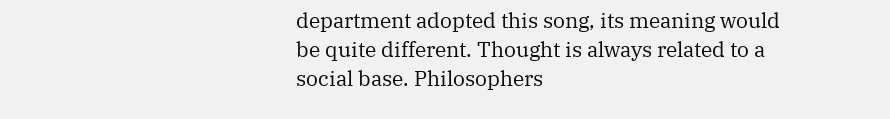department adopted this song, its meaning would be quite different. Thought is always related to a social base. Philosophers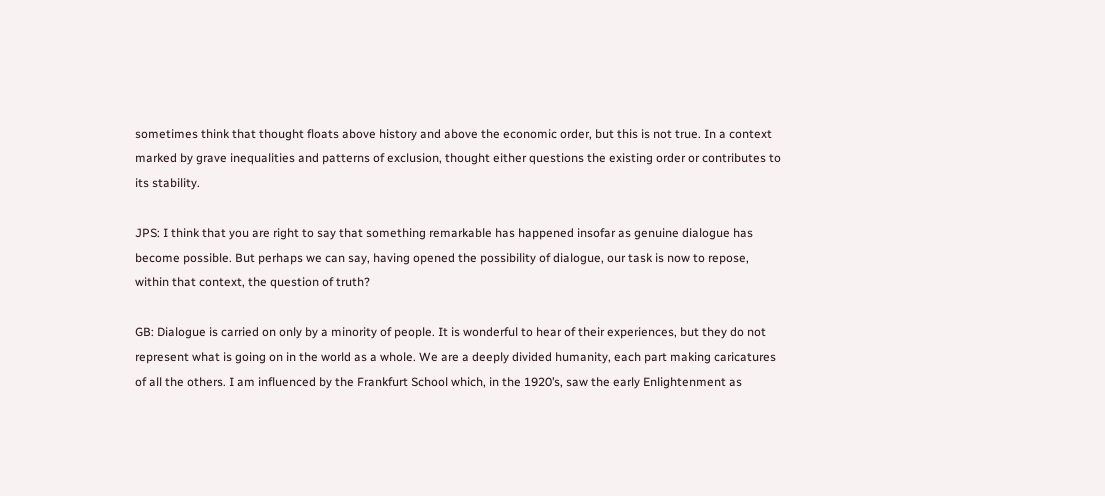sometimes think that thought floats above history and above the economic order, but this is not true. In a context marked by grave inequalities and patterns of exclusion, thought either questions the existing order or contributes to its stability.

JPS: I think that you are right to say that something remarkable has happened insofar as genuine dialogue has become possible. But perhaps we can say, having opened the possibility of dialogue, our task is now to repose, within that context, the question of truth?

GB: Dialogue is carried on only by a minority of people. It is wonderful to hear of their experiences, but they do not represent what is going on in the world as a whole. We are a deeply divided humanity, each part making caricatures of all the others. I am influenced by the Frankfurt School which, in the 1920’s, saw the early Enlightenment as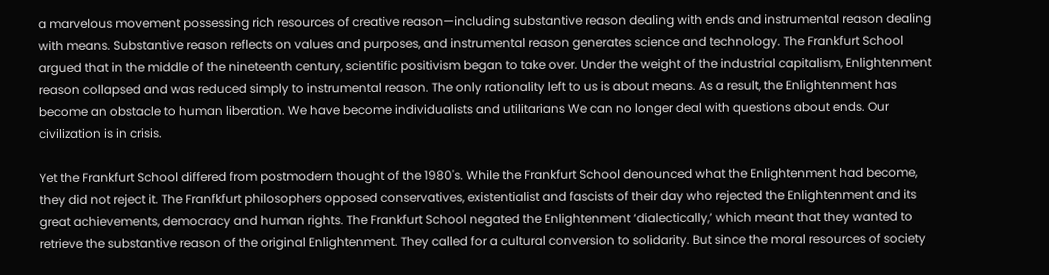a marvelous movement possessing rich resources of creative reason—including substantive reason dealing with ends and instrumental reason dealing with means. Substantive reason reflects on values and purposes, and instrumental reason generates science and technology. The Frankfurt School argued that in the middle of the nineteenth century, scientific positivism began to take over. Under the weight of the industrial capitalism, Enlightenment reason collapsed and was reduced simply to instrumental reason. The only rationality left to us is about means. As a result, the Enlightenment has become an obstacle to human liberation. We have become individualists and utilitarians We can no longer deal with questions about ends. Our civilization is in crisis.

Yet the Frankfurt School differed from postmodern thought of the 1980's. While the Frankfurt School denounced what the Enlightenment had become, they did not reject it. The Franfkfurt philosophers opposed conservatives, existentialist and fascists of their day who rejected the Enlightenment and its great achievements, democracy and human rights. The Frankfurt School negated the Enlightenment ‘dialectically,’ which meant that they wanted to retrieve the substantive reason of the original Enlightenment. They called for a cultural conversion to solidarity. But since the moral resources of society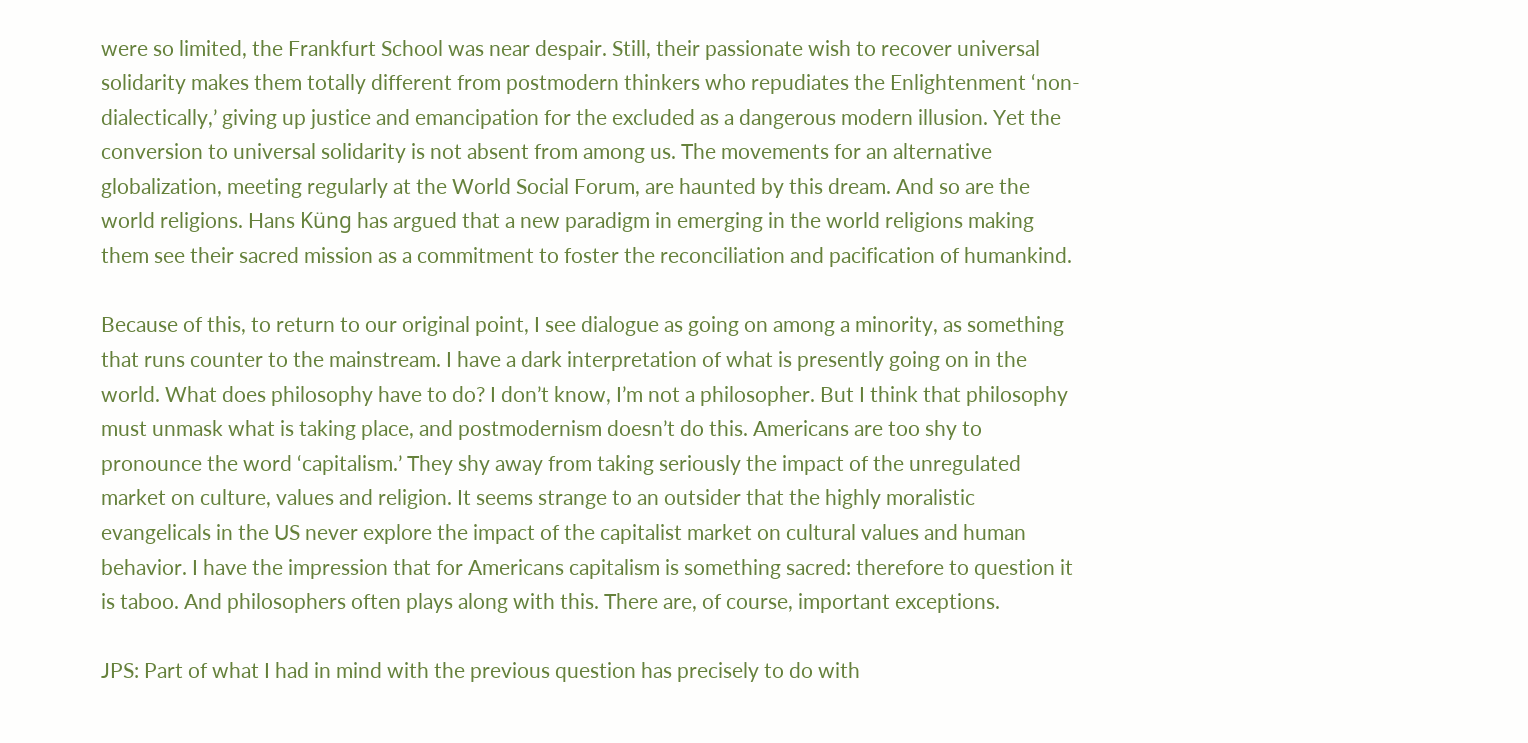were so limited, the Frankfurt School was near despair. Still, their passionate wish to recover universal solidarity makes them totally different from postmodern thinkers who repudiates the Enlightenment ‘non-dialectically,’ giving up justice and emancipation for the excluded as a dangerous modern illusion. Yet the conversion to universal solidarity is not absent from among us. The movements for an alternative globalization, meeting regularly at the World Social Forum, are haunted by this dream. And so are the world religions. Hans Küng has argued that a new paradigm in emerging in the world religions making them see their sacred mission as a commitment to foster the reconciliation and pacification of humankind.

Because of this, to return to our original point, I see dialogue as going on among a minority, as something that runs counter to the mainstream. I have a dark interpretation of what is presently going on in the world. What does philosophy have to do? I don’t know, I’m not a philosopher. But I think that philosophy must unmask what is taking place, and postmodernism doesn’t do this. Americans are too shy to pronounce the word ‘capitalism.’ They shy away from taking seriously the impact of the unregulated market on culture, values and religion. It seems strange to an outsider that the highly moralistic evangelicals in the US never explore the impact of the capitalist market on cultural values and human behavior. I have the impression that for Americans capitalism is something sacred: therefore to question it is taboo. And philosophers often plays along with this. There are, of course, important exceptions.

JPS: Part of what I had in mind with the previous question has precisely to do with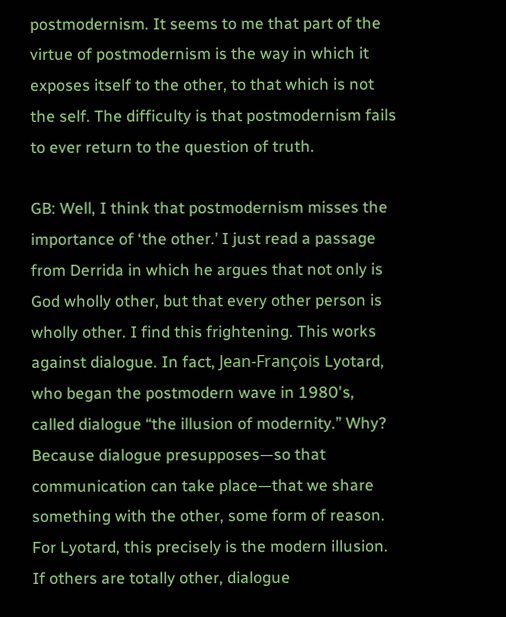postmodernism. It seems to me that part of the virtue of postmodernism is the way in which it exposes itself to the other, to that which is not the self. The difficulty is that postmodernism fails to ever return to the question of truth.

GB: Well, I think that postmodernism misses the importance of ‘the other.’ I just read a passage from Derrida in which he argues that not only is God wholly other, but that every other person is wholly other. I find this frightening. This works against dialogue. In fact, Jean-François Lyotard, who began the postmodern wave in 1980's, called dialogue “the illusion of modernity.” Why? Because dialogue presupposes—so that communication can take place—that we share something with the other, some form of reason. For Lyotard, this precisely is the modern illusion. If others are totally other, dialogue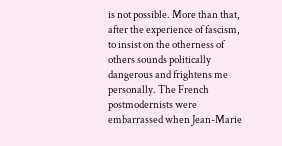is not possible. More than that, after the experience of fascism, to insist on the otherness of others sounds politically dangerous and frightens me personally. The French postmodernists were embarrassed when Jean-Marie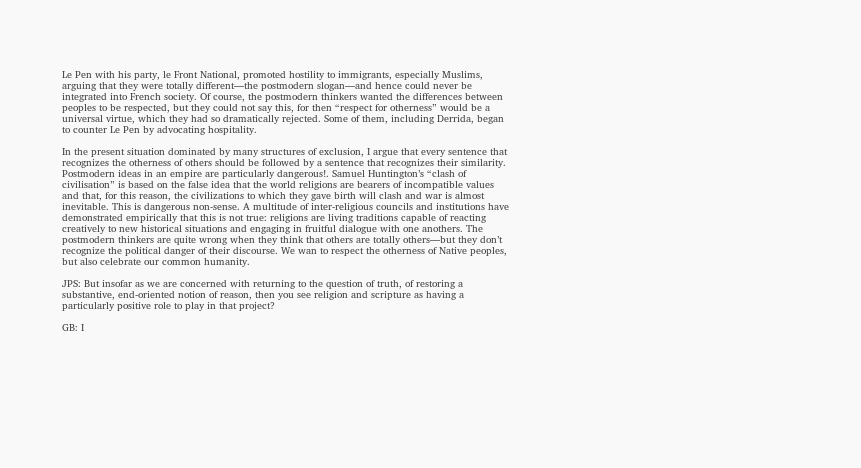Le Pen with his party, le Front National, promoted hostility to immigrants, especially Muslims, arguing that they were totally different—the postmodern slogan—and hence could never be integrated into French society. Of course, the postmodern thinkers wanted the differences between peoples to be respected, but they could not say this, for then “respect for otherness” would be a universal virtue, which they had so dramatically rejected. Some of them, including Derrida, began to counter Le Pen by advocating hospitality.

In the present situation dominated by many structures of exclusion, I argue that every sentence that recognizes the otherness of others should be followed by a sentence that recognizes their similarity. Postmodern ideas in an empire are particularly dangerous!. Samuel Huntington’s “clash of civilisation” is based on the false idea that the world religions are bearers of incompatible values and that, for this reason, the civilizations to which they gave birth will clash and war is almost inevitable. This is dangerous non-sense. A multitude of inter-religious councils and institutions have demonstrated empirically that this is not true: religions are living traditions capable of reacting creatively to new historical situations and engaging in fruitful dialogue with one anothers. The postmodern thinkers are quite wrong when they think that others are totally others—but they don’t recognize the political danger of their discourse. We wan to respect the otherness of Native peoples, but also celebrate our common humanity.

JPS: But insofar as we are concerned with returning to the question of truth, of restoring a substantive, end-oriented notion of reason, then you see religion and scripture as having a particularly positive role to play in that project?

GB: I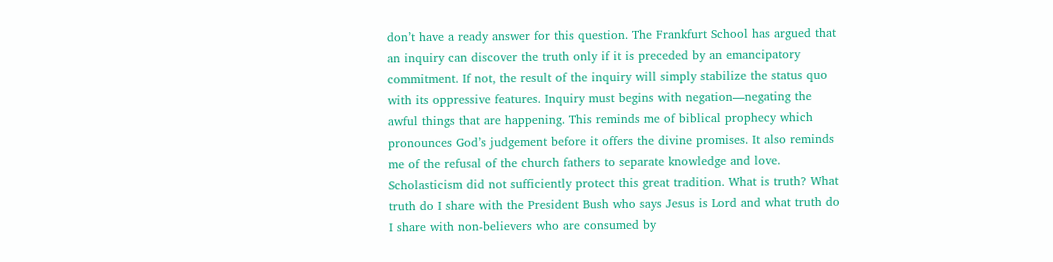don’t have a ready answer for this question. The Frankfurt School has argued that an inquiry can discover the truth only if it is preceded by an emancipatory commitment. If not, the result of the inquiry will simply stabilize the status quo with its oppressive features. Inquiry must begins with negation—negating the awful things that are happening. This reminds me of biblical prophecy which pronounces God’s judgement before it offers the divine promises. It also reminds me of the refusal of the church fathers to separate knowledge and love. Scholasticism did not sufficiently protect this great tradition. What is truth? What truth do I share with the President Bush who says Jesus is Lord and what truth do I share with non-believers who are consumed by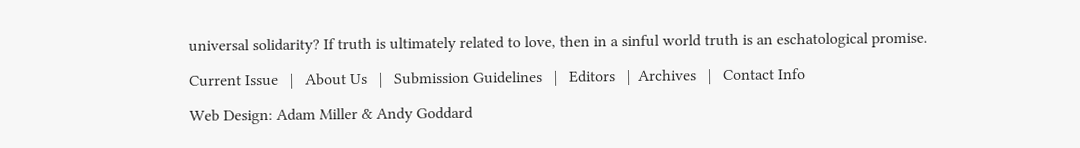universal solidarity? If truth is ultimately related to love, then in a sinful world truth is an eschatological promise.

Current Issue   |   About Us   |   Submission Guidelines   |   Editors   |  Archives   |   Contact Info

Web Design: Adam Miller & Andy Goddard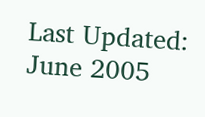Last Updated: June 2005